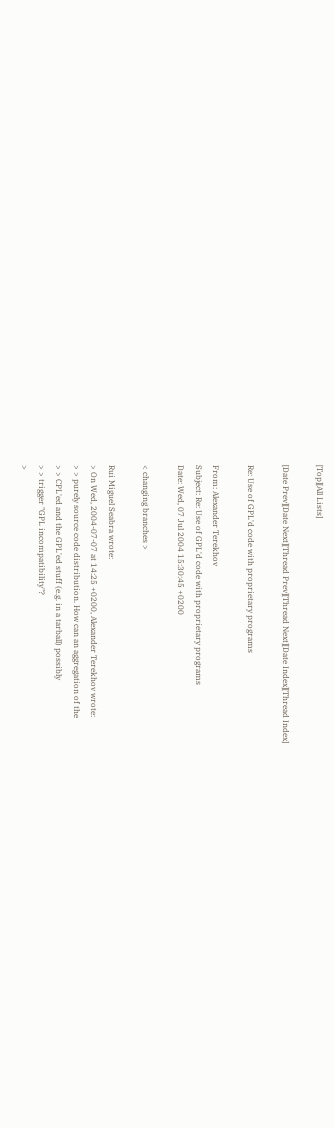[Top][All Lists]

[Date Prev][Date Next][Thread Prev][Thread Next][Date Index][Thread Index]

Re: Use of GPL'd code with proprietary programs

From: Alexander Terekhov
Subject: Re: Use of GPL'd code with proprietary programs
Date: Wed, 07 Jul 2004 15:30:45 +0200

< changing branches >

Rui Miguel Seabra wrote:
> On Wed, 2004-07-07 at 14:25 +0200, Alexander Terekhov wrote:
> > purely source code distribution. How can an aggregation of the
> > CPL'ed and the GPL'ed stuff (e.g. in a tarball) possibly
> > trigger "GPL incompatibility"?
>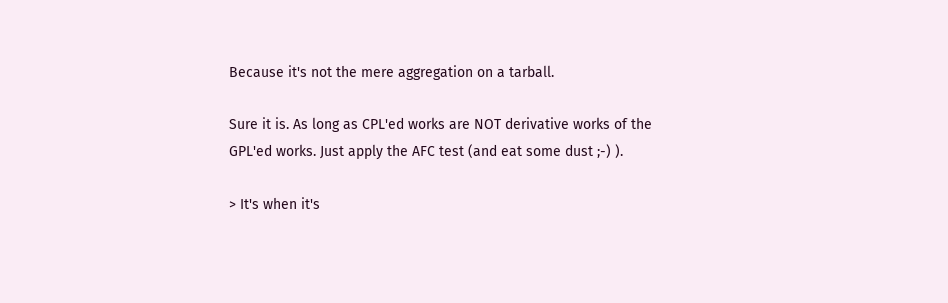Because it's not the mere aggregation on a tarball.

Sure it is. As long as CPL'ed works are NOT derivative works of the
GPL'ed works. Just apply the AFC test (and eat some dust ;-) ).

> It's when it's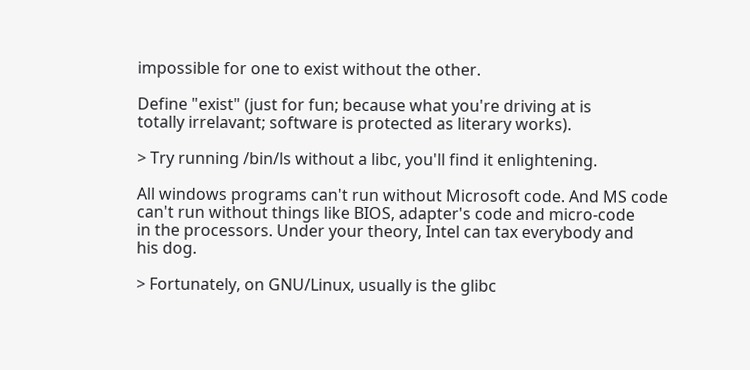impossible for one to exist without the other.

Define "exist" (just for fun; because what you're driving at is
totally irrelavant; software is protected as literary works).

> Try running /bin/ls without a libc, you'll find it enlightening.

All windows programs can't run without Microsoft code. And MS code
can't run without things like BIOS, adapter's code and micro-code
in the processors. Under your theory, Intel can tax everybody and
his dog.

> Fortunately, on GNU/Linux, usually is the glibc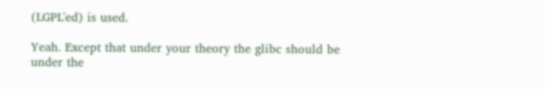(LGPL'ed) is used.

Yeah. Except that under your theory the glibc should be under the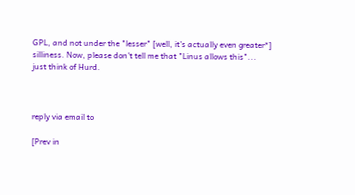GPL, and not under the "lesser" [well, it's actually even greater*]
silliness. Now, please don't tell me that "Linus allows this"...
just think of Hurd.



reply via email to

[Prev in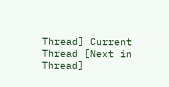Thread] Current Thread [Next in Thread]